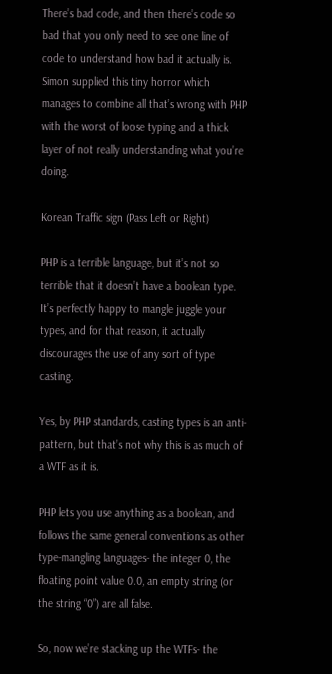There’s bad code, and then there’s code so bad that you only need to see one line of code to understand how bad it actually is. Simon supplied this tiny horror which manages to combine all that’s wrong with PHP with the worst of loose typing and a thick layer of not really understanding what you’re doing.

Korean Traffic sign (Pass Left or Right)

PHP is a terrible language, but it’s not so terrible that it doesn’t have a boolean type. It’s perfectly happy to mangle juggle your types, and for that reason, it actually discourages the use of any sort of type casting.

Yes, by PHP standards, casting types is an anti-pattern, but that’s not why this is as much of a WTF as it is.

PHP lets you use anything as a boolean, and follows the same general conventions as other type-mangling languages- the integer 0, the floating point value 0.0, an empty string (or the string “0”) are all false.

So, now we’re stacking up the WTFs- the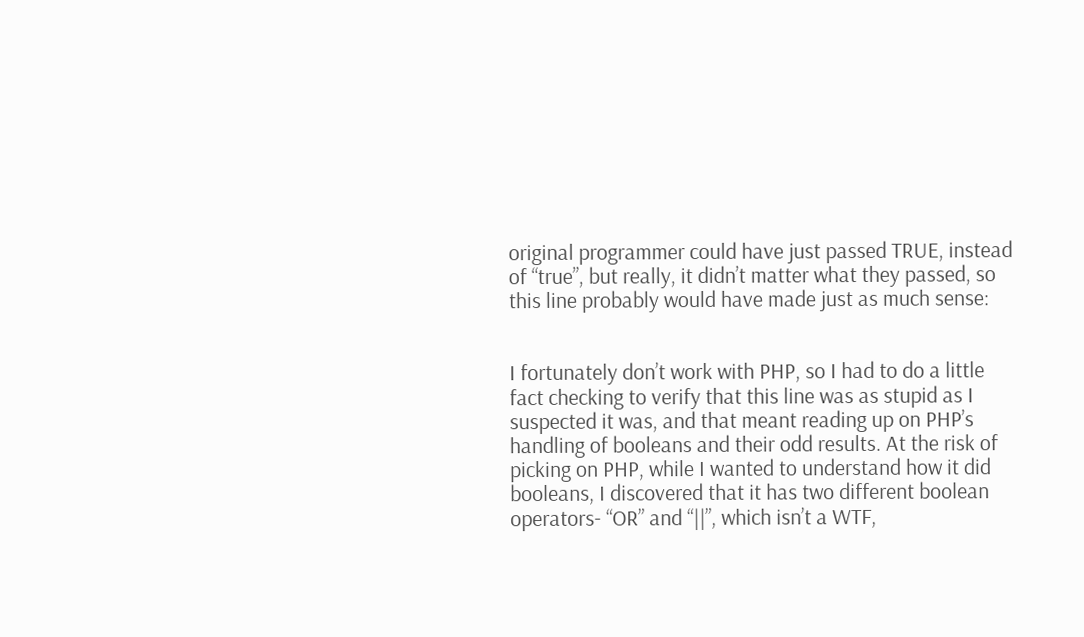original programmer could have just passed TRUE, instead of “true”, but really, it didn’t matter what they passed, so this line probably would have made just as much sense:


I fortunately don’t work with PHP, so I had to do a little fact checking to verify that this line was as stupid as I suspected it was, and that meant reading up on PHP’s handling of booleans and their odd results. At the risk of picking on PHP, while I wanted to understand how it did booleans, I discovered that it has two different boolean operators- “OR” and “||”, which isn’t a WTF,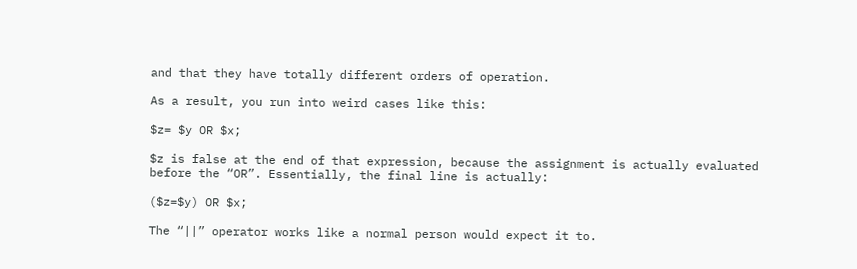and that they have totally different orders of operation.

As a result, you run into weird cases like this:

$z= $y OR $x;

$z is false at the end of that expression, because the assignment is actually evaluated before the “OR”. Essentially, the final line is actually:

($z=$y) OR $x;

The “||” operator works like a normal person would expect it to.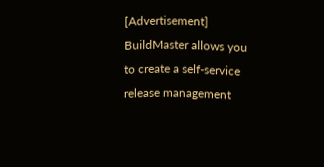[Advertisement] BuildMaster allows you to create a self-service release management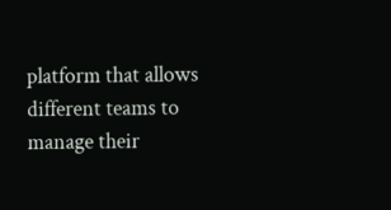platform that allows different teams to manage their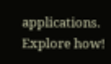applications. Explore how!